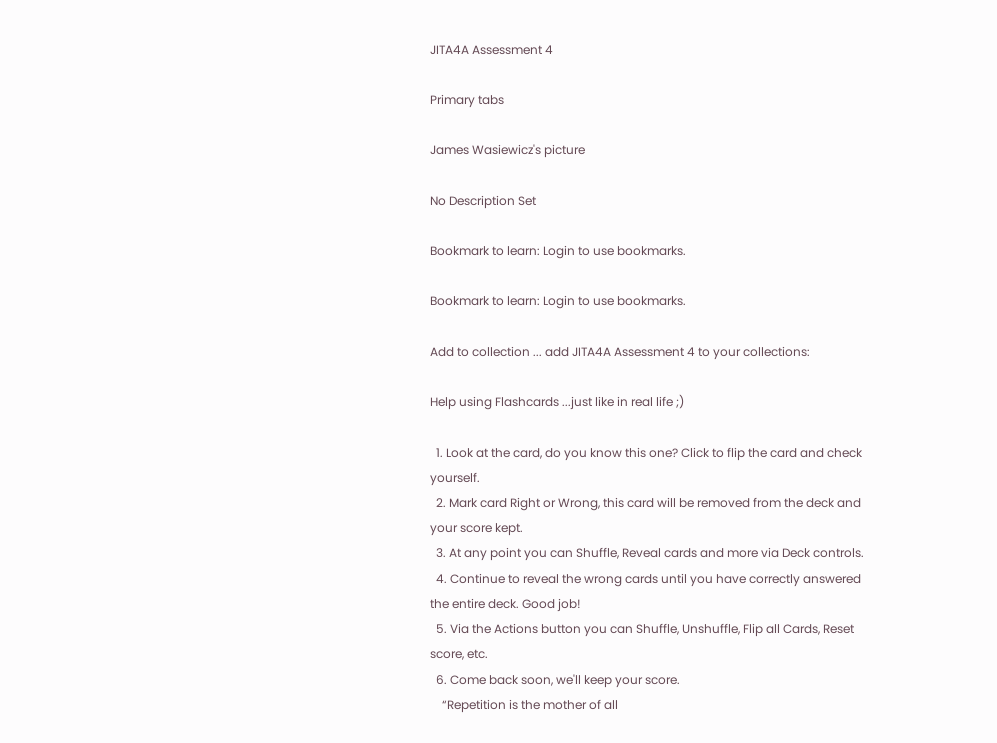JITA4A Assessment 4

Primary tabs

James Wasiewicz's picture

No Description Set

Bookmark to learn: Login to use bookmarks.

Bookmark to learn: Login to use bookmarks.

Add to collection ... add JITA4A Assessment 4 to your collections:

Help using Flashcards ...just like in real life ;)

  1. Look at the card, do you know this one? Click to flip the card and check yourself.
  2. Mark card Right or Wrong, this card will be removed from the deck and your score kept.
  3. At any point you can Shuffle, Reveal cards and more via Deck controls.
  4. Continue to reveal the wrong cards until you have correctly answered the entire deck. Good job!
  5. Via the Actions button you can Shuffle, Unshuffle, Flip all Cards, Reset score, etc.
  6. Come back soon, we'll keep your score.
    “Repetition is the mother of all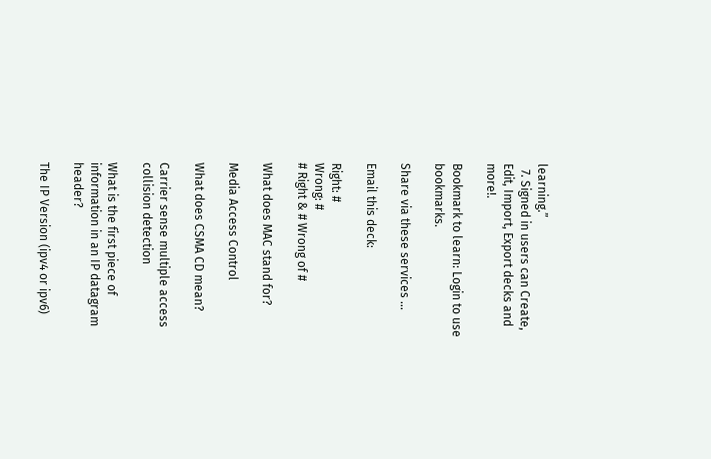learning.”
  7. Signed in users can Create, Edit, Import, Export decks and more!.

Bookmark to learn: Login to use bookmarks.

Share via these services ...

Email this deck:

Right: #
Wrong: #
# Right & # Wrong of #

What does MAC stand for?

Media Access Control

What does CSMA CD mean?

Carrier sense multiple access collision detection

What is the first piece of information in an IP datagram header?

The IP Version (ipv4 or ipv6)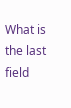What is the last field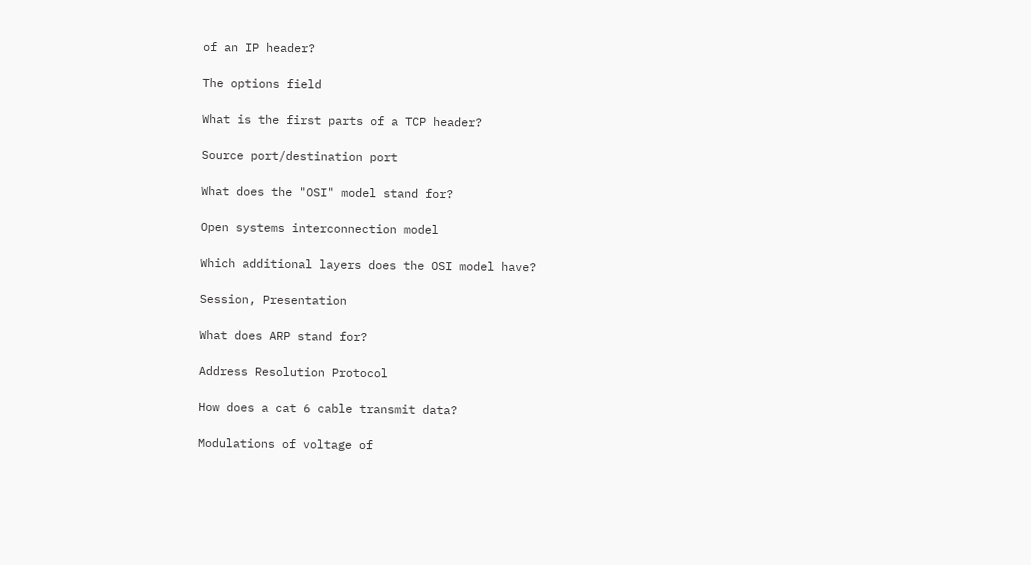of an IP header?

The options field

What is the first parts of a TCP header?

Source port/destination port

What does the "OSI" model stand for?

Open systems interconnection model

Which additional layers does the OSI model have?

Session, Presentation

What does ARP stand for?

Address Resolution Protocol

How does a cat 6 cable transmit data?

Modulations of voltage of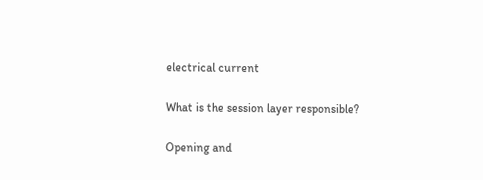electrical current

What is the session layer responsible?

Opening and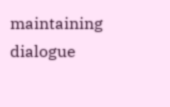maintaining dialogue